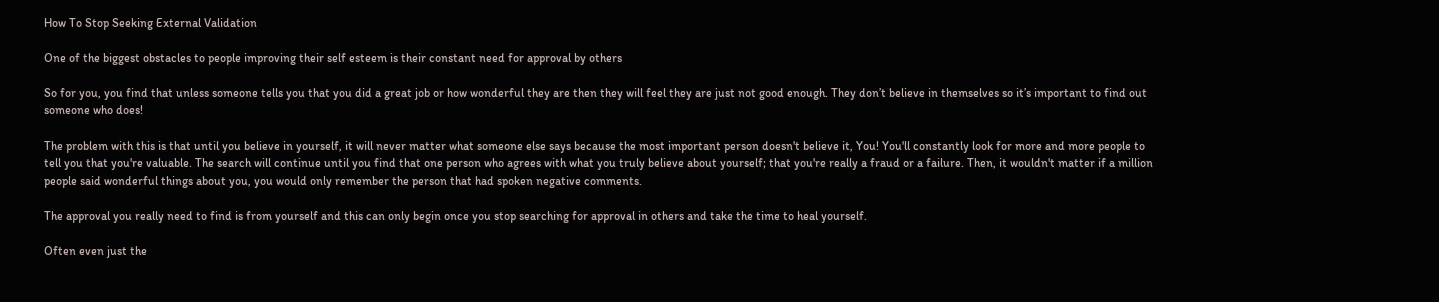How To Stop Seeking External Validation

One of the biggest obstacles to people improving their self esteem is their constant need for approval by others

So for you, you find that unless someone tells you that you did a great job or how wonderful they are then they will feel they are just not good enough. They don’t believe in themselves so it’s important to find out someone who does!

The problem with this is that until you believe in yourself, it will never matter what someone else says because the most important person doesn't believe it, You! You'll constantly look for more and more people to tell you that you're valuable. The search will continue until you find that one person who agrees with what you truly believe about yourself; that you're really a fraud or a failure. Then, it wouldn't matter if a million people said wonderful things about you, you would only remember the person that had spoken negative comments.

The approval you really need to find is from yourself and this can only begin once you stop searching for approval in others and take the time to heal yourself.

Often even just the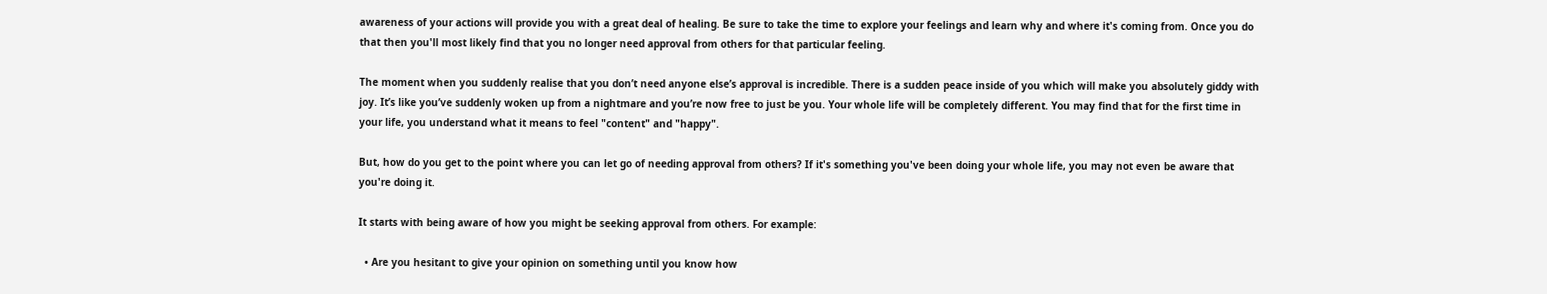awareness of your actions will provide you with a great deal of healing. Be sure to take the time to explore your feelings and learn why and where it's coming from. Once you do that then you'll most likely find that you no longer need approval from others for that particular feeling.

The moment when you suddenly realise that you don’t need anyone else’s approval is incredible. There is a sudden peace inside of you which will make you absolutely giddy with joy. It’s like you’ve suddenly woken up from a nightmare and you’re now free to just be you. Your whole life will be completely different. You may find that for the first time in your life, you understand what it means to feel "content" and "happy".

But, how do you get to the point where you can let go of needing approval from others? If it's something you've been doing your whole life, you may not even be aware that you're doing it.

It starts with being aware of how you might be seeking approval from others. For example:

  • Are you hesitant to give your opinion on something until you know how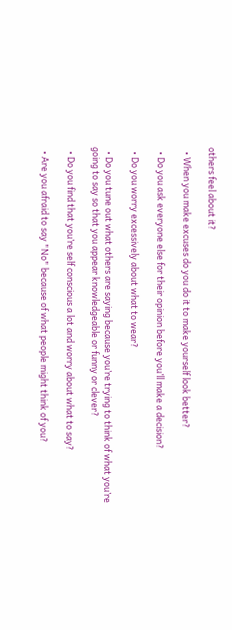others feel about it?

  • When you make excuses do you do it to make yourself look better?

  • Do you ask everyone else for their opinion before you’ll make a decision?

  • Do you worry excessively about what to wear?

  • Do you tune out what others are saying because you’re trying to think of what you’re going to say so that you appear knowledgeable or funny or clever?

  • Do you find that you’re self conscious a lot and worry about what to say?

  • Are you afraid to say "No" because of what people might think of you?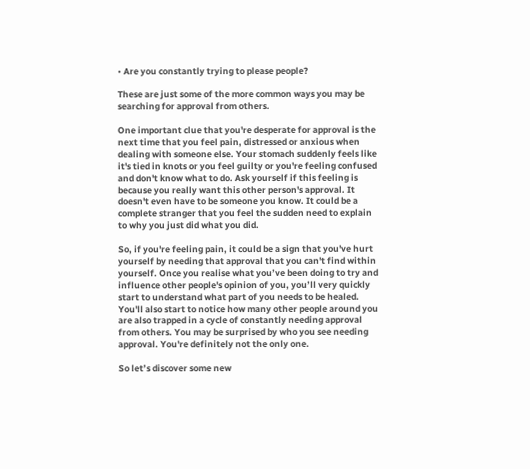• Are you constantly trying to please people?

These are just some of the more common ways you may be searching for approval from others.

One important clue that you're desperate for approval is the next time that you feel pain, distressed or anxious when dealing with someone else. Your stomach suddenly feels like it's tied in knots or you feel guilty or you're feeling confused and don't know what to do. Ask yourself if this feeling is because you really want this other person's approval. It doesn't even have to be someone you know. It could be a complete stranger that you feel the sudden need to explain to why you just did what you did.

So, if you're feeling pain, it could be a sign that you've hurt yourself by needing that approval that you can't find within yourself. Once you realise what you’ve been doing to try and influence other people's opinion of you, you’ll very quickly start to understand what part of you needs to be healed. You'll also start to notice how many other people around you are also trapped in a cycle of constantly needing approval from others. You may be surprised by who you see needing approval. You're definitely not the only one.

So let’s discover some new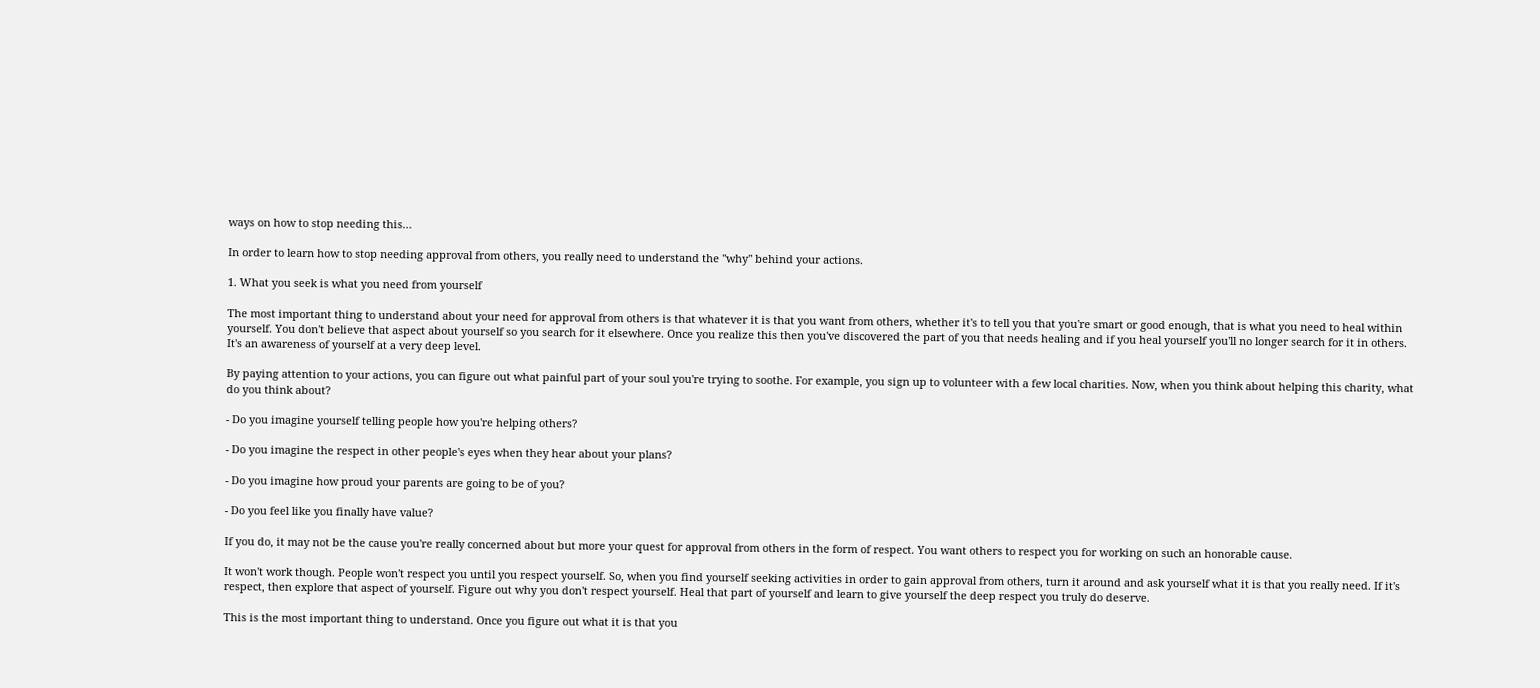ways on how to stop needing this…

In order to learn how to stop needing approval from others, you really need to understand the "why" behind your actions.

1. What you seek is what you need from yourself

The most important thing to understand about your need for approval from others is that whatever it is that you want from others, whether it's to tell you that you're smart or good enough, that is what you need to heal within yourself. You don't believe that aspect about yourself so you search for it elsewhere. Once you realize this then you've discovered the part of you that needs healing and if you heal yourself you'll no longer search for it in others. It's an awareness of yourself at a very deep level.

By paying attention to your actions, you can figure out what painful part of your soul you're trying to soothe. For example, you sign up to volunteer with a few local charities. Now, when you think about helping this charity, what do you think about?

- Do you imagine yourself telling people how you're helping others?

- Do you imagine the respect in other people's eyes when they hear about your plans?

- Do you imagine how proud your parents are going to be of you?

- Do you feel like you finally have value?

If you do, it may not be the cause you're really concerned about but more your quest for approval from others in the form of respect. You want others to respect you for working on such an honorable cause.

It won't work though. People won't respect you until you respect yourself. So, when you find yourself seeking activities in order to gain approval from others, turn it around and ask yourself what it is that you really need. If it's respect, then explore that aspect of yourself. Figure out why you don't respect yourself. Heal that part of yourself and learn to give yourself the deep respect you truly do deserve.

This is the most important thing to understand. Once you figure out what it is that you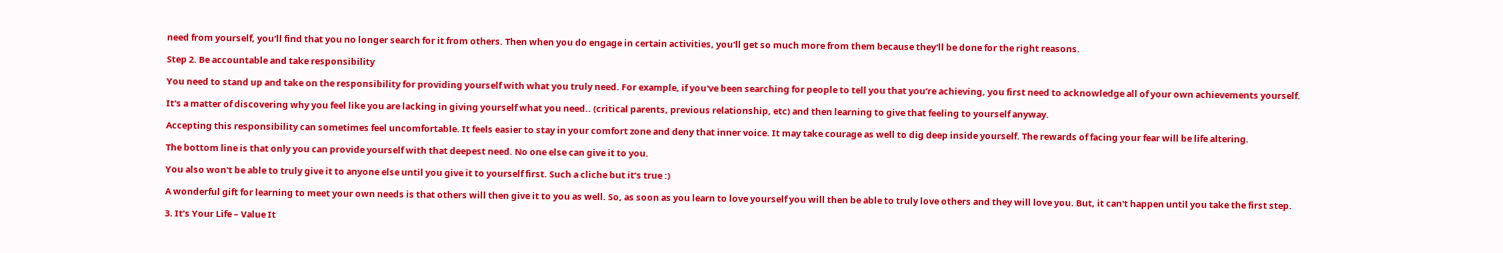need from yourself, you'll find that you no longer search for it from others. Then when you do engage in certain activities, you'll get so much more from them because they'll be done for the right reasons.

Step 2. Be accountable and take responsibility

You need to stand up and take on the responsibility for providing yourself with what you truly need. For example, if you've been searching for people to tell you that you’re achieving, you first need to acknowledge all of your own achievements yourself.

It's a matter of discovering why you feel like you are lacking in giving yourself what you need.. (critical parents, previous relationship, etc) and then learning to give that feeling to yourself anyway.

Accepting this responsibility can sometimes feel uncomfortable. It feels easier to stay in your comfort zone and deny that inner voice. It may take courage as well to dig deep inside yourself. The rewards of facing your fear will be life altering.

The bottom line is that only you can provide yourself with that deepest need. No one else can give it to you.

You also won't be able to truly give it to anyone else until you give it to yourself first. Such a cliche but it’s true :)

A wonderful gift for learning to meet your own needs is that others will then give it to you as well. So, as soon as you learn to love yourself you will then be able to truly love others and they will love you. But, it can't happen until you take the first step.

3. It’s Your Life – Value It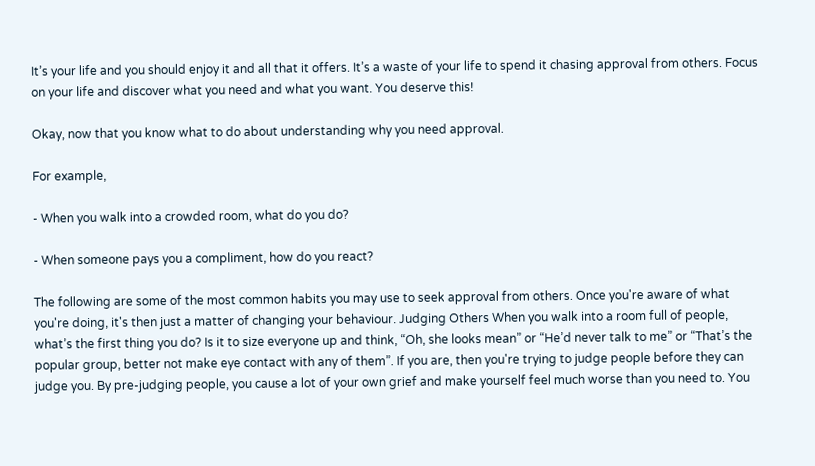It’s your life and you should enjoy it and all that it offers. It’s a waste of your life to spend it chasing approval from others. Focus on your life and discover what you need and what you want. You deserve this!

Okay, now that you know what to do about understanding why you need approval.

For example,

- When you walk into a crowded room, what do you do?

- When someone pays you a compliment, how do you react?

The following are some of the most common habits you may use to seek approval from others. Once you're aware of what you're doing, it's then just a matter of changing your behaviour. Judging Others When you walk into a room full of people, what’s the first thing you do? Is it to size everyone up and think, “Oh, she looks mean” or “He’d never talk to me” or “That’s the popular group, better not make eye contact with any of them”. If you are, then you're trying to judge people before they can judge you. By pre-judging people, you cause a lot of your own grief and make yourself feel much worse than you need to. You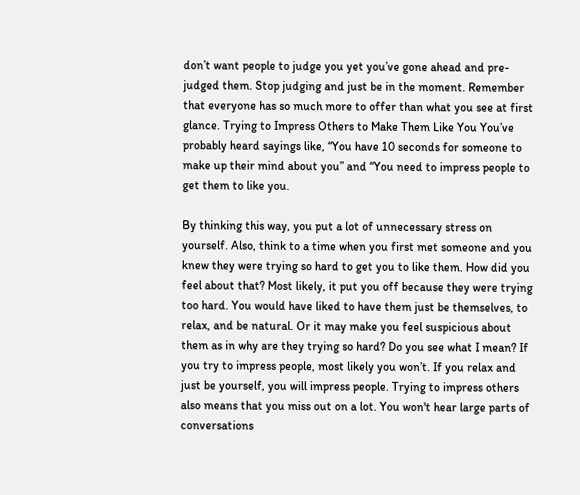don’t want people to judge you yet you’ve gone ahead and pre-judged them. Stop judging and just be in the moment. Remember that everyone has so much more to offer than what you see at first glance. Trying to Impress Others to Make Them Like You You’ve probably heard sayings like, “You have 10 seconds for someone to make up their mind about you” and “You need to impress people to get them to like you.

By thinking this way, you put a lot of unnecessary stress on yourself. Also, think to a time when you first met someone and you knew they were trying so hard to get you to like them. How did you feel about that? Most likely, it put you off because they were trying too hard. You would have liked to have them just be themselves, to relax, and be natural. Or it may make you feel suspicious about them as in why are they trying so hard? Do you see what I mean? If you try to impress people, most likely you won’t. If you relax and just be yourself, you will impress people. Trying to impress others also means that you miss out on a lot. You won't hear large parts of conversations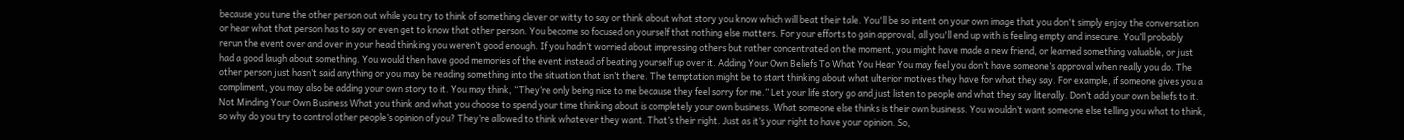because you tune the other person out while you try to think of something clever or witty to say or think about what story you know which will beat their tale. You'll be so intent on your own image that you don't simply enjoy the conversation or hear what that person has to say or even get to know that other person. You become so focused on yourself that nothing else matters. For your efforts to gain approval, all you'll end up with is feeling empty and insecure. You’ll probably rerun the event over and over in your head thinking you weren’t good enough. If you hadn’t worried about impressing others but rather concentrated on the moment, you might have made a new friend, or learned something valuable, or just had a good laugh about something. You would then have good memories of the event instead of beating yourself up over it. Adding Your Own Beliefs To What You Hear You may feel you don’t have someone’s approval when really you do. The other person just hasn’t said anything or you may be reading something into the situation that isn’t there. The temptation might be to start thinking about what ulterior motives they have for what they say. For example, if someone gives you a compliment, you may also be adding your own story to it. You may think, “They’re only being nice to me because they feel sorry for me.” Let your life story go and just listen to people and what they say literally. Don’t add your own beliefs to it. Not Minding Your Own Business What you think and what you choose to spend your time thinking about is completely your own business. What someone else thinks is their own business. You wouldn’t want someone else telling you what to think, so why do you try to control other people’s opinion of you? They’re allowed to think whatever they want. That’s their right. Just as it’s your right to have your opinion. So,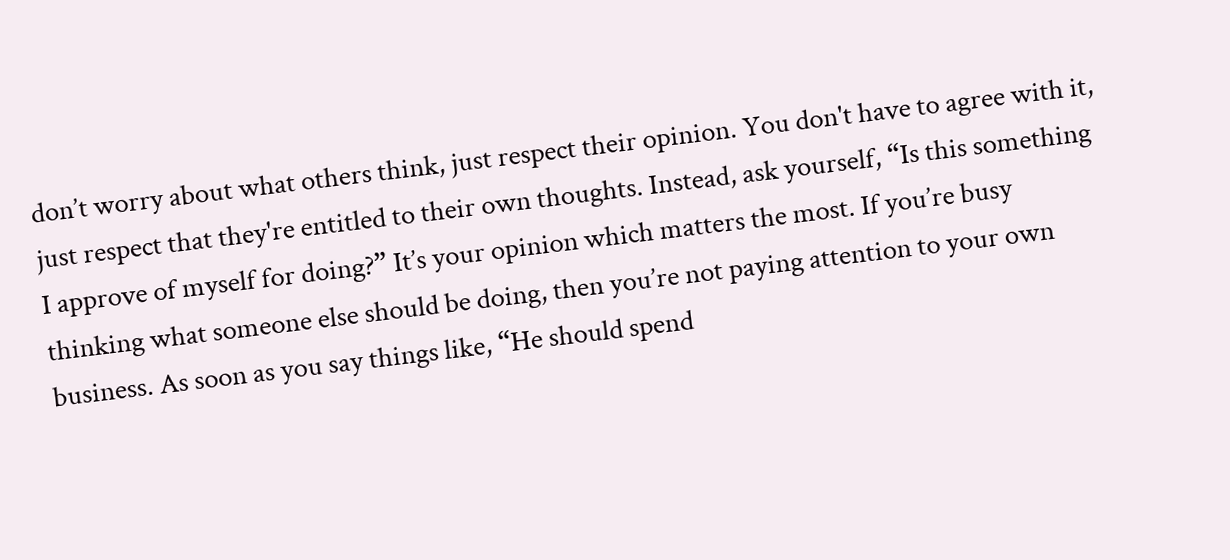don’t worry about what others think, just respect their opinion. You don't have to agree with it, just respect that they're entitled to their own thoughts. Instead, ask yourself, “Is this something I approve of myself for doing?” It’s your opinion which matters the most. If you’re busy thinking what someone else should be doing, then you’re not paying attention to your own business. As soon as you say things like, “He should spend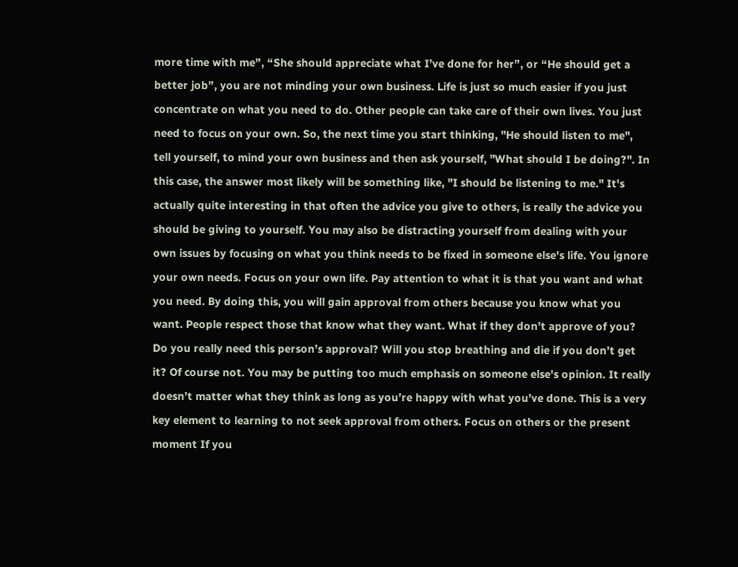more time with me”, “She should appreciate what I’ve done for her”, or “He should get a better job”, you are not minding your own business. Life is just so much easier if you just concentrate on what you need to do. Other people can take care of their own lives. You just need to focus on your own. So, the next time you start thinking, "He should listen to me", tell yourself, to mind your own business and then ask yourself, "What should I be doing?". In this case, the answer most likely will be something like, "I should be listening to me." It's actually quite interesting in that often the advice you give to others, is really the advice you should be giving to yourself. You may also be distracting yourself from dealing with your own issues by focusing on what you think needs to be fixed in someone else's life. You ignore your own needs. Focus on your own life. Pay attention to what it is that you want and what you need. By doing this, you will gain approval from others because you know what you want. People respect those that know what they want. What if they don’t approve of you? Do you really need this person’s approval? Will you stop breathing and die if you don’t get it? Of course not. You may be putting too much emphasis on someone else's opinion. It really doesn’t matter what they think as long as you’re happy with what you’ve done. This is a very key element to learning to not seek approval from others. Focus on others or the present moment If you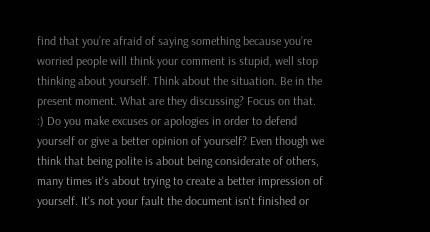find that you’re afraid of saying something because you’re worried people will think your comment is stupid, well stop thinking about yourself. Think about the situation. Be in the present moment. What are they discussing? Focus on that. :) Do you make excuses or apologies in order to defend yourself or give a better opinion of yourself? Even though we think that being polite is about being considerate of others, many times it's about trying to create a better impression of yourself. It's not your fault the document isn't finished or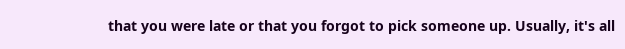that you were late or that you forgot to pick someone up. Usually, it's all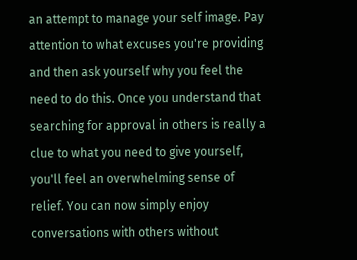an attempt to manage your self image. Pay attention to what excuses you're providing and then ask yourself why you feel the need to do this. Once you understand that searching for approval in others is really a clue to what you need to give yourself, you'll feel an overwhelming sense of relief. You can now simply enjoy conversations with others without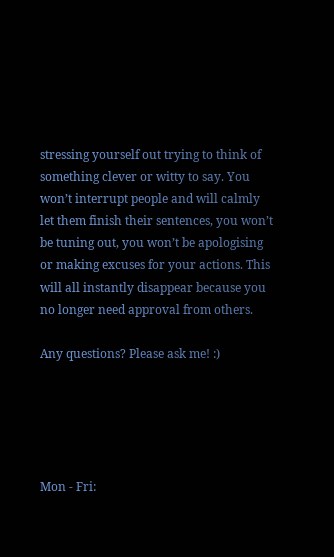stressing yourself out trying to think of something clever or witty to say. You won’t interrupt people and will calmly let them finish their sentences, you won’t be tuning out, you won’t be apologising or making excuses for your actions. This will all instantly disappear because you no longer need approval from others.

Any questions? Please ask me! :)





Mon - Fri: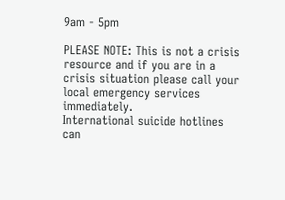9am - 5pm

PLEASE NOTE: This is not a crisis resource and if you are in a crisis situation please call your local emergency services immediately.
International suicide hotlines can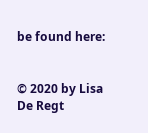be found here:


© 2020 by Lisa De Regt